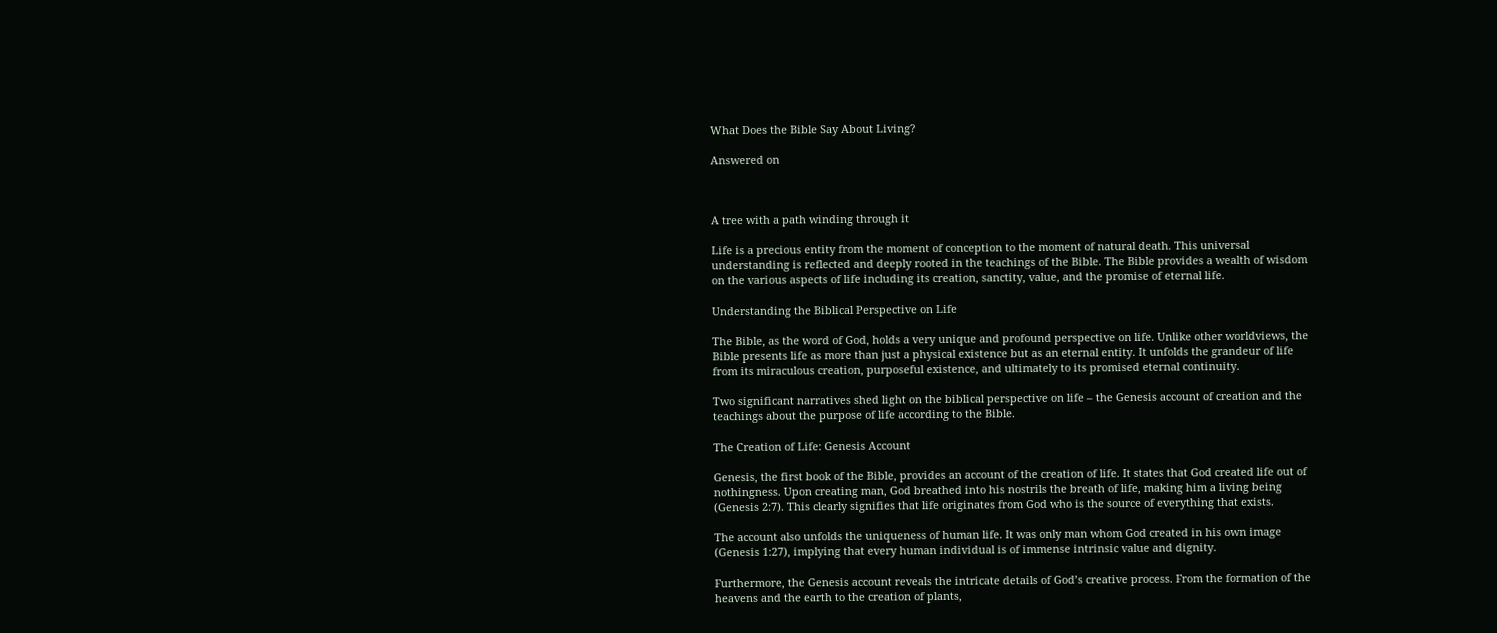What Does the Bible Say About Living?

Answered on



A tree with a path winding through it

Life is a precious entity from the moment of conception to the moment of natural death. This universal understanding is reflected and deeply rooted in the teachings of the Bible. The Bible provides a wealth of wisdom on the various aspects of life including its creation, sanctity, value, and the promise of eternal life.

Understanding the Biblical Perspective on Life

The Bible, as the word of God, holds a very unique and profound perspective on life. Unlike other worldviews, the Bible presents life as more than just a physical existence but as an eternal entity. It unfolds the grandeur of life from its miraculous creation, purposeful existence, and ultimately to its promised eternal continuity.

Two significant narratives shed light on the biblical perspective on life – the Genesis account of creation and the teachings about the purpose of life according to the Bible.

The Creation of Life: Genesis Account

Genesis, the first book of the Bible, provides an account of the creation of life. It states that God created life out of nothingness. Upon creating man, God breathed into his nostrils the breath of life, making him a living being (Genesis 2:7). This clearly signifies that life originates from God who is the source of everything that exists.

The account also unfolds the uniqueness of human life. It was only man whom God created in his own image (Genesis 1:27), implying that every human individual is of immense intrinsic value and dignity.

Furthermore, the Genesis account reveals the intricate details of God’s creative process. From the formation of the heavens and the earth to the creation of plants,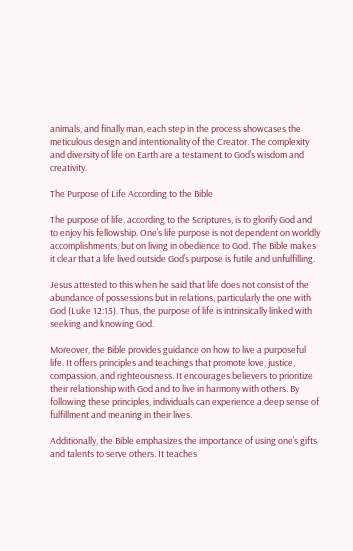animals, and finally man, each step in the process showcases the meticulous design and intentionality of the Creator. The complexity and diversity of life on Earth are a testament to God’s wisdom and creativity.

The Purpose of Life According to the Bible

The purpose of life, according to the Scriptures, is to glorify God and to enjoy his fellowship. One’s life purpose is not dependent on worldly accomplishments, but on living in obedience to God. The Bible makes it clear that a life lived outside God’s purpose is futile and unfulfilling.

Jesus attested to this when he said that life does not consist of the abundance of possessions but in relations, particularly the one with God (Luke 12:15). Thus, the purpose of life is intrinsically linked with seeking and knowing God.

Moreover, the Bible provides guidance on how to live a purposeful life. It offers principles and teachings that promote love, justice, compassion, and righteousness. It encourages believers to prioritize their relationship with God and to live in harmony with others. By following these principles, individuals can experience a deep sense of fulfillment and meaning in their lives.

Additionally, the Bible emphasizes the importance of using one’s gifts and talents to serve others. It teaches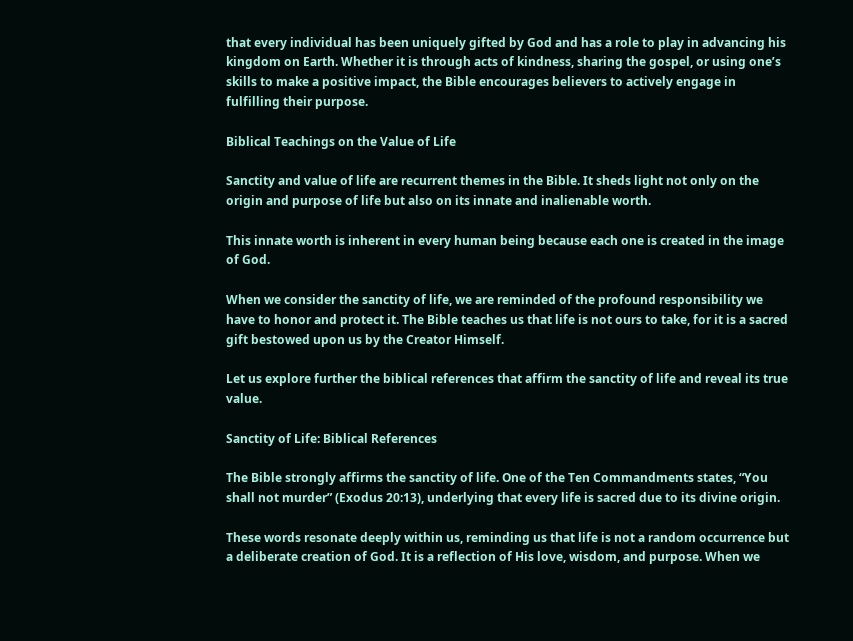that every individual has been uniquely gifted by God and has a role to play in advancing his kingdom on Earth. Whether it is through acts of kindness, sharing the gospel, or using one’s skills to make a positive impact, the Bible encourages believers to actively engage in fulfilling their purpose.

Biblical Teachings on the Value of Life

Sanctity and value of life are recurrent themes in the Bible. It sheds light not only on the origin and purpose of life but also on its innate and inalienable worth.

This innate worth is inherent in every human being because each one is created in the image of God.

When we consider the sanctity of life, we are reminded of the profound responsibility we have to honor and protect it. The Bible teaches us that life is not ours to take, for it is a sacred gift bestowed upon us by the Creator Himself.

Let us explore further the biblical references that affirm the sanctity of life and reveal its true value.

Sanctity of Life: Biblical References

The Bible strongly affirms the sanctity of life. One of the Ten Commandments states, “You shall not murder” (Exodus 20:13), underlying that every life is sacred due to its divine origin.

These words resonate deeply within us, reminding us that life is not a random occurrence but a deliberate creation of God. It is a reflection of His love, wisdom, and purpose. When we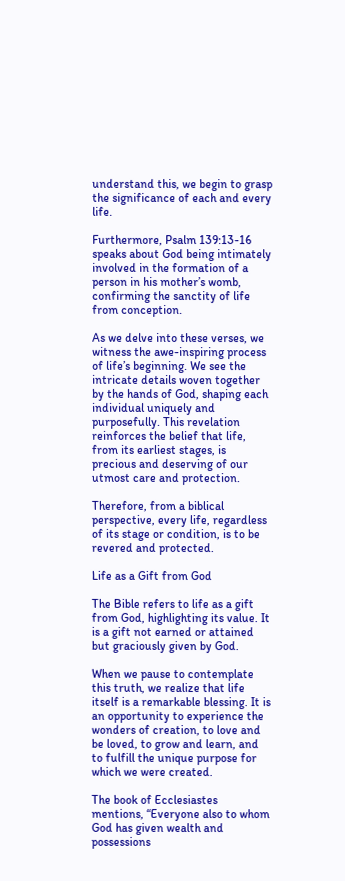understand this, we begin to grasp the significance of each and every life.

Furthermore, Psalm 139:13-16 speaks about God being intimately involved in the formation of a person in his mother’s womb, confirming the sanctity of life from conception.

As we delve into these verses, we witness the awe-inspiring process of life’s beginning. We see the intricate details woven together by the hands of God, shaping each individual uniquely and purposefully. This revelation reinforces the belief that life, from its earliest stages, is precious and deserving of our utmost care and protection.

Therefore, from a biblical perspective, every life, regardless of its stage or condition, is to be revered and protected.

Life as a Gift from God

The Bible refers to life as a gift from God, highlighting its value. It is a gift not earned or attained but graciously given by God.

When we pause to contemplate this truth, we realize that life itself is a remarkable blessing. It is an opportunity to experience the wonders of creation, to love and be loved, to grow and learn, and to fulfill the unique purpose for which we were created.

The book of Ecclesiastes mentions, “Everyone also to whom God has given wealth and possessions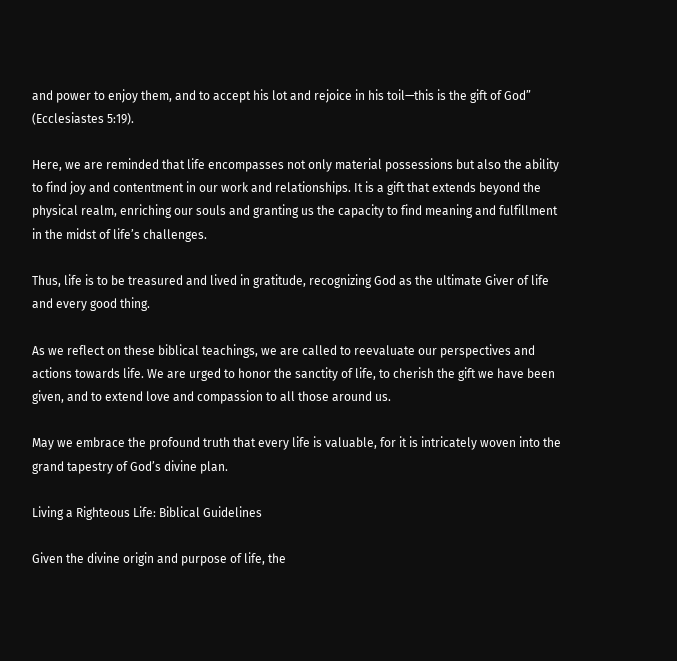and power to enjoy them, and to accept his lot and rejoice in his toil—this is the gift of God” (Ecclesiastes 5:19).

Here, we are reminded that life encompasses not only material possessions but also the ability to find joy and contentment in our work and relationships. It is a gift that extends beyond the physical realm, enriching our souls and granting us the capacity to find meaning and fulfillment in the midst of life’s challenges.

Thus, life is to be treasured and lived in gratitude, recognizing God as the ultimate Giver of life and every good thing.

As we reflect on these biblical teachings, we are called to reevaluate our perspectives and actions towards life. We are urged to honor the sanctity of life, to cherish the gift we have been given, and to extend love and compassion to all those around us.

May we embrace the profound truth that every life is valuable, for it is intricately woven into the grand tapestry of God’s divine plan.

Living a Righteous Life: Biblical Guidelines

Given the divine origin and purpose of life, the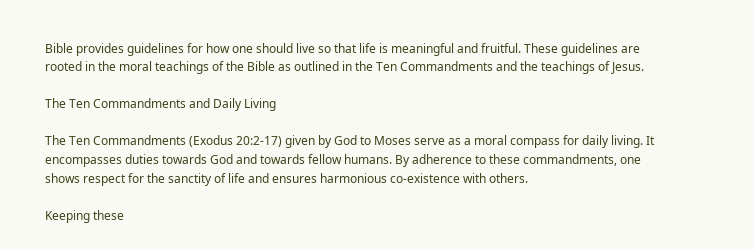Bible provides guidelines for how one should live so that life is meaningful and fruitful. These guidelines are rooted in the moral teachings of the Bible as outlined in the Ten Commandments and the teachings of Jesus.

The Ten Commandments and Daily Living

The Ten Commandments (Exodus 20:2-17) given by God to Moses serve as a moral compass for daily living. It encompasses duties towards God and towards fellow humans. By adherence to these commandments, one shows respect for the sanctity of life and ensures harmonious co-existence with others.

Keeping these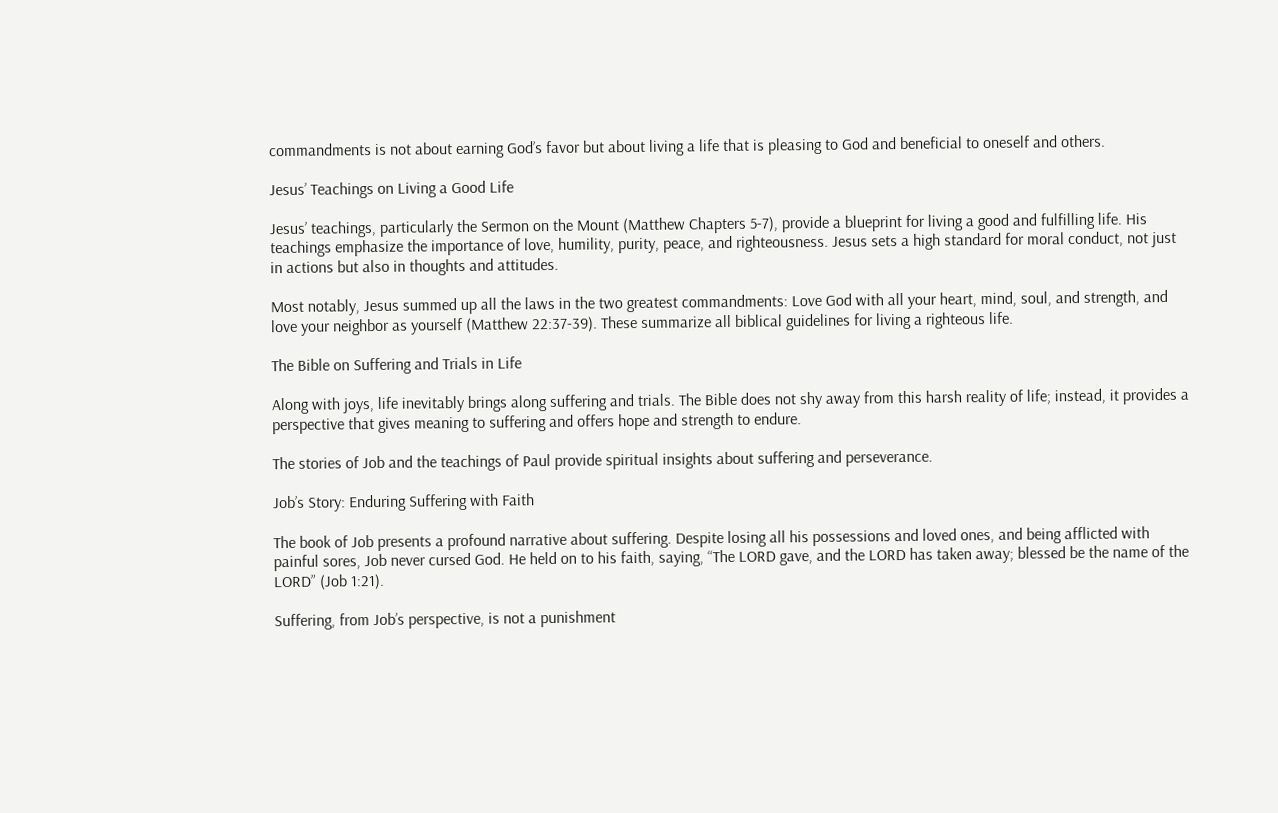commandments is not about earning God’s favor but about living a life that is pleasing to God and beneficial to oneself and others.

Jesus’ Teachings on Living a Good Life

Jesus’ teachings, particularly the Sermon on the Mount (Matthew Chapters 5-7), provide a blueprint for living a good and fulfilling life. His teachings emphasize the importance of love, humility, purity, peace, and righteousness. Jesus sets a high standard for moral conduct, not just in actions but also in thoughts and attitudes.

Most notably, Jesus summed up all the laws in the two greatest commandments: Love God with all your heart, mind, soul, and strength, and love your neighbor as yourself (Matthew 22:37-39). These summarize all biblical guidelines for living a righteous life.

The Bible on Suffering and Trials in Life

Along with joys, life inevitably brings along suffering and trials. The Bible does not shy away from this harsh reality of life; instead, it provides a perspective that gives meaning to suffering and offers hope and strength to endure.

The stories of Job and the teachings of Paul provide spiritual insights about suffering and perseverance.

Job’s Story: Enduring Suffering with Faith

The book of Job presents a profound narrative about suffering. Despite losing all his possessions and loved ones, and being afflicted with painful sores, Job never cursed God. He held on to his faith, saying, “The LORD gave, and the LORD has taken away; blessed be the name of the LORD” (Job 1:21).

Suffering, from Job’s perspective, is not a punishment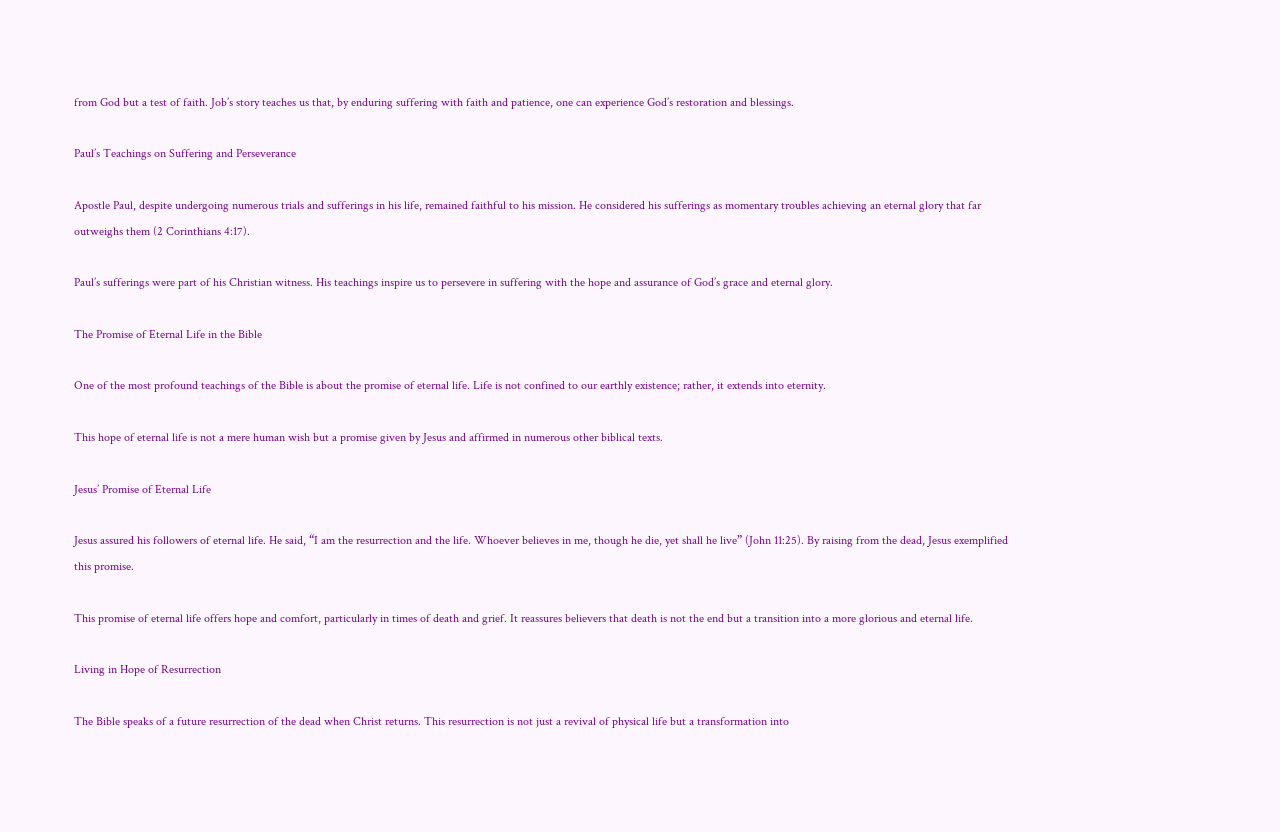from God but a test of faith. Job’s story teaches us that, by enduring suffering with faith and patience, one can experience God’s restoration and blessings.

Paul’s Teachings on Suffering and Perseverance

Apostle Paul, despite undergoing numerous trials and sufferings in his life, remained faithful to his mission. He considered his sufferings as momentary troubles achieving an eternal glory that far outweighs them (2 Corinthians 4:17).

Paul’s sufferings were part of his Christian witness. His teachings inspire us to persevere in suffering with the hope and assurance of God’s grace and eternal glory.

The Promise of Eternal Life in the Bible

One of the most profound teachings of the Bible is about the promise of eternal life. Life is not confined to our earthly existence; rather, it extends into eternity.

This hope of eternal life is not a mere human wish but a promise given by Jesus and affirmed in numerous other biblical texts.

Jesus’ Promise of Eternal Life

Jesus assured his followers of eternal life. He said, “I am the resurrection and the life. Whoever believes in me, though he die, yet shall he live” (John 11:25). By raising from the dead, Jesus exemplified this promise.

This promise of eternal life offers hope and comfort, particularly in times of death and grief. It reassures believers that death is not the end but a transition into a more glorious and eternal life.

Living in Hope of Resurrection

The Bible speaks of a future resurrection of the dead when Christ returns. This resurrection is not just a revival of physical life but a transformation into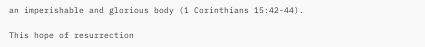an imperishable and glorious body (1 Corinthians 15:42-44).

This hope of resurrection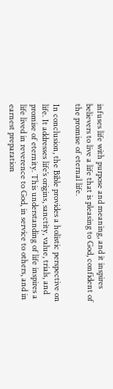infuses life with purpose and meaning, and it inspires believers to live a life that is pleasing to God, confident of the promise of eternal life.

In conclusion, the Bible provides a holistic perspective on life. It addresses life’s origins, sanctity, value, trials, and promise of eternity. This understanding of life inspires a life lived in reverence to God, in service to others, and in earnest preparation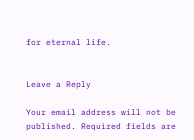for eternal life.


Leave a Reply

Your email address will not be published. Required fields are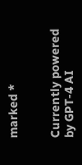marked *


Currently powered by GPT-4 AI